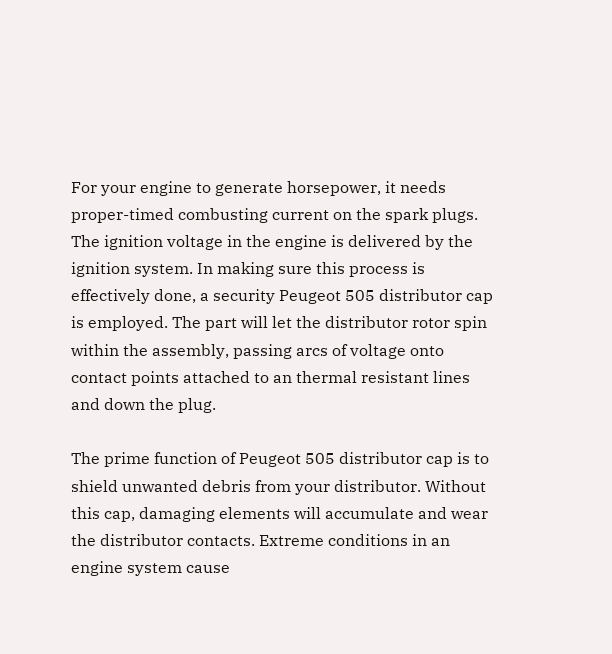For your engine to generate horsepower, it needs proper-timed combusting current on the spark plugs. The ignition voltage in the engine is delivered by the ignition system. In making sure this process is effectively done, a security Peugeot 505 distributor cap is employed. The part will let the distributor rotor spin within the assembly, passing arcs of voltage onto contact points attached to an thermal resistant lines and down the plug.

The prime function of Peugeot 505 distributor cap is to shield unwanted debris from your distributor. Without this cap, damaging elements will accumulate and wear the distributor contacts. Extreme conditions in an engine system cause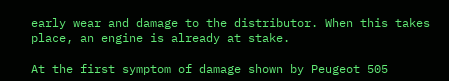early wear and damage to the distributor. When this takes place, an engine is already at stake.

At the first symptom of damage shown by Peugeot 505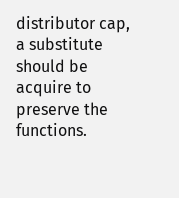distributor cap, a substitute should be acquire to preserve the functions.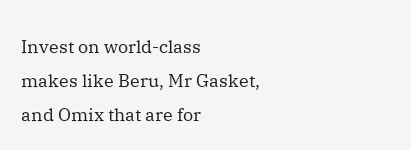Invest on world-class makes like Beru, Mr Gasket, and Omix that are for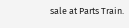sale at Parts Train.